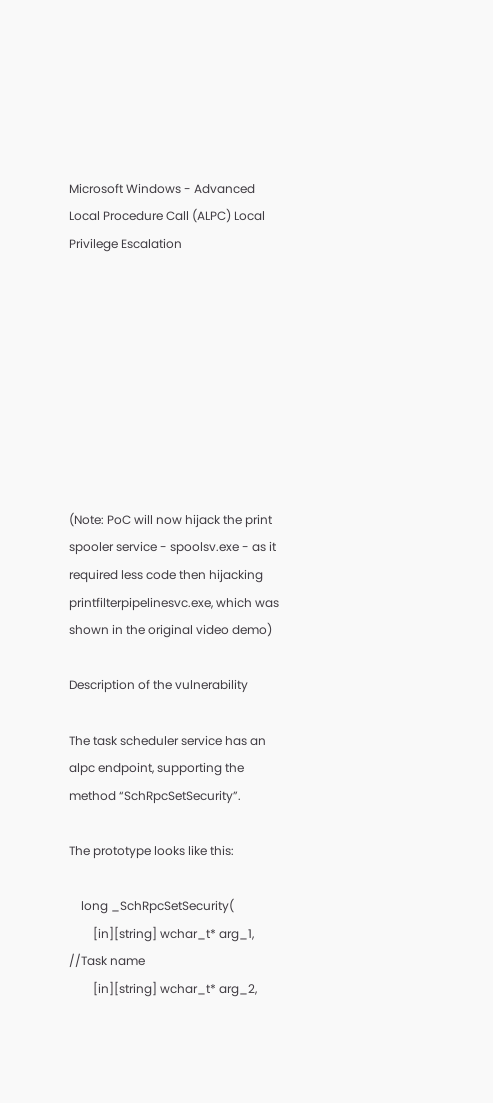Microsoft Windows - Advanced Local Procedure Call (ALPC) Local Privilege Escalation









(Note: PoC will now hijack the print spooler service - spoolsv.exe - as it required less code then hijacking printfilterpipelinesvc.exe, which was shown in the original video demo)

Description of the vulnerability

The task scheduler service has an alpc endpoint, supporting the method “SchRpcSetSecurity”.

The prototype looks like this:

    long _SchRpcSetSecurity(
        [in][string] wchar_t* arg_1, //Task name
        [in][string] wchar_t* arg_2,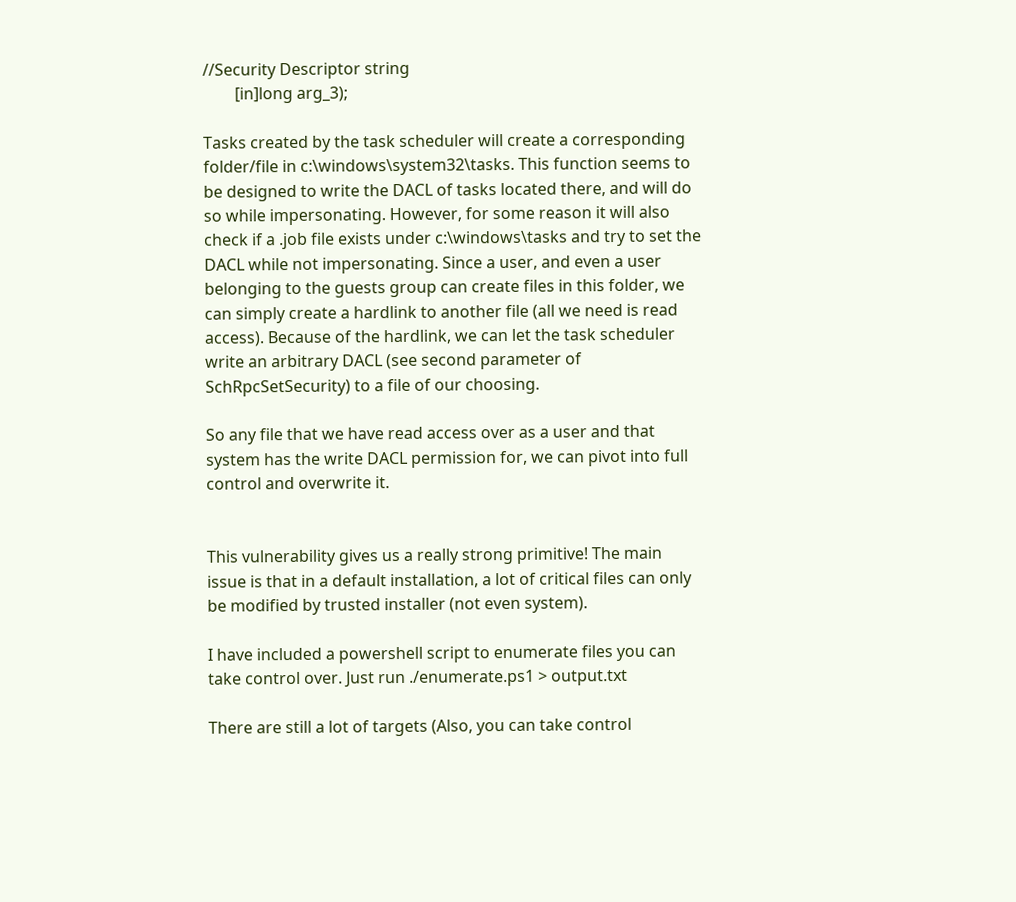//Security Descriptor string
        [in]long arg_3);

Tasks created by the task scheduler will create a corresponding folder/file in c:\windows\system32\tasks. This function seems to be designed to write the DACL of tasks located there, and will do so while impersonating. However, for some reason it will also check if a .job file exists under c:\windows\tasks and try to set the DACL while not impersonating. Since a user, and even a user belonging to the guests group can create files in this folder, we can simply create a hardlink to another file (all we need is read access). Because of the hardlink, we can let the task scheduler write an arbitrary DACL (see second parameter of SchRpcSetSecurity) to a file of our choosing.

So any file that we have read access over as a user and that system has the write DACL permission for, we can pivot into full control and overwrite it.


This vulnerability gives us a really strong primitive! The main issue is that in a default installation, a lot of critical files can only be modified by trusted installer (not even system).

I have included a powershell script to enumerate files you can take control over. Just run ./enumerate.ps1 > output.txt

There are still a lot of targets (Also, you can take control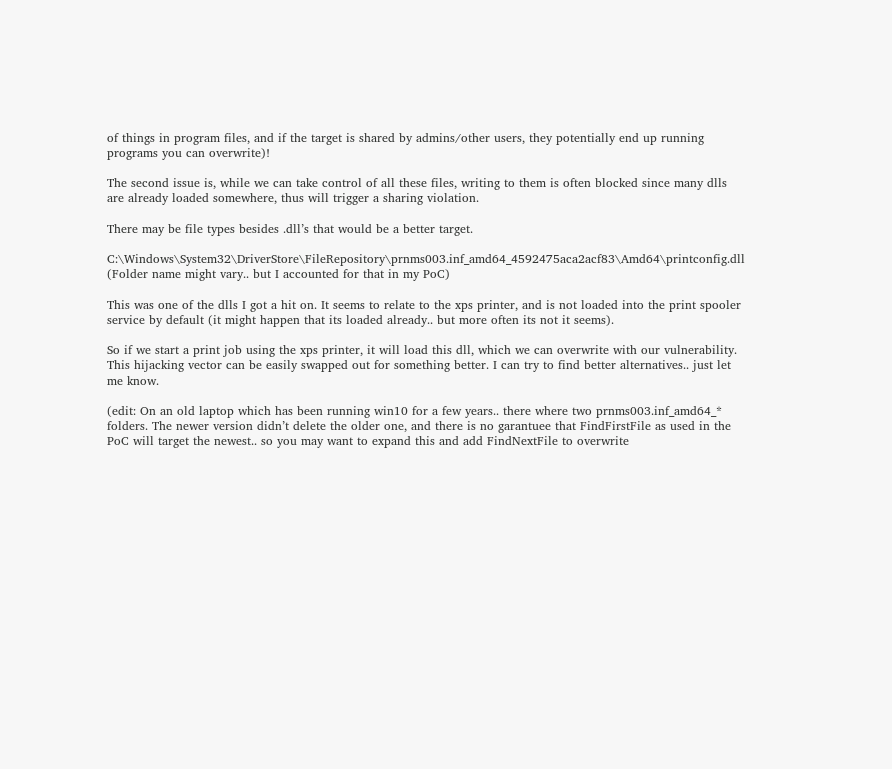of things in program files, and if the target is shared by admins/other users, they potentially end up running programs you can overwrite)!

The second issue is, while we can take control of all these files, writing to them is often blocked since many dlls are already loaded somewhere, thus will trigger a sharing violation.

There may be file types besides .dll’s that would be a better target.

C:\Windows\System32\DriverStore\FileRepository\prnms003.inf_amd64_4592475aca2acf83\Amd64\printconfig.dll (Folder name might vary.. but I accounted for that in my PoC)

This was one of the dlls I got a hit on. It seems to relate to the xps printer, and is not loaded into the print spooler service by default (it might happen that its loaded already.. but more often its not it seems).

So if we start a print job using the xps printer, it will load this dll, which we can overwrite with our vulnerability.
This hijacking vector can be easily swapped out for something better. I can try to find better alternatives.. just let me know.

(edit: On an old laptop which has been running win10 for a few years.. there where two prnms003.inf_amd64_* folders. The newer version didn’t delete the older one, and there is no garantuee that FindFirstFile as used in the PoC will target the newest.. so you may want to expand this and add FindNextFile to overwrite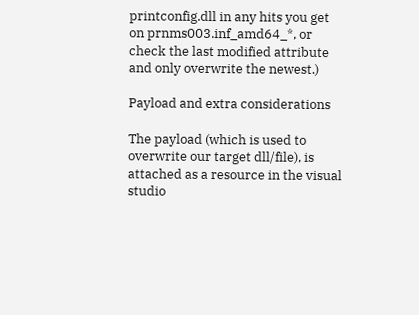printconfig.dll in any hits you get on prnms003.inf_amd64_*, or check the last modified attribute and only overwrite the newest.)

Payload and extra considerations

The payload (which is used to overwrite our target dll/file), is attached as a resource in the visual studio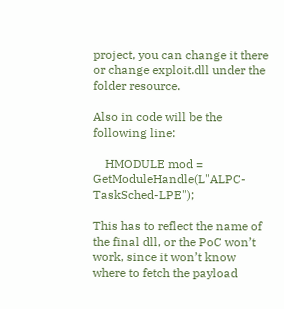project, you can change it there or change exploit.dll under the folder resource.

Also in code will be the following line:

    HMODULE mod = GetModuleHandle(L"ALPC-TaskSched-LPE");

This has to reflect the name of the final dll, or the PoC won’t work, since it won’t know where to fetch the payload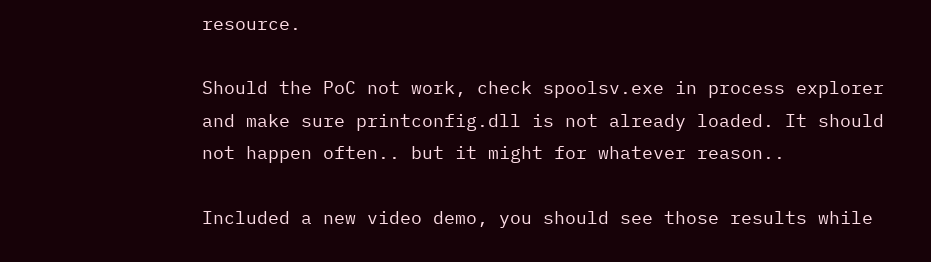resource.

Should the PoC not work, check spoolsv.exe in process explorer and make sure printconfig.dll is not already loaded. It should not happen often.. but it might for whatever reason..

Included a new video demo, you should see those results while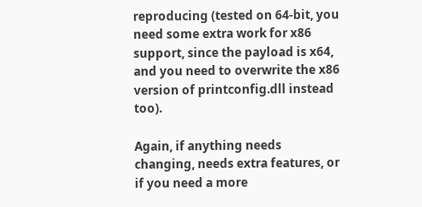reproducing (tested on 64-bit, you need some extra work for x86 support, since the payload is x64, and you need to overwrite the x86 version of printconfig.dll instead too).

Again, if anything needs changing, needs extra features, or if you need a more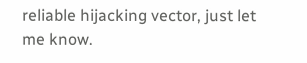reliable hijacking vector, just let me know.